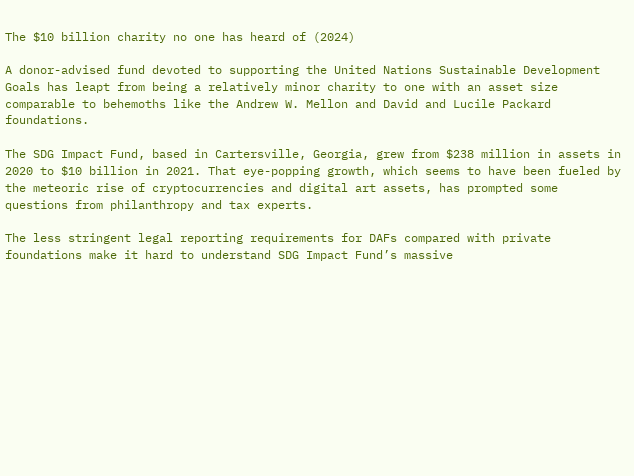The $10 billion charity no one has heard of (2024)

A donor-advised fund devoted to supporting the United Nations Sustainable Development Goals has leapt from being a relatively minor charity to one with an asset size comparable to behemoths like the Andrew W. Mellon and David and Lucile Packard foundations.

The SDG Impact Fund, based in Cartersville, Georgia, grew from $238 million in assets in 2020 to $10 billion in 2021. That eye-popping growth, which seems to have been fueled by the meteoric rise of cryptocurrencies and digital art assets, has prompted some questions from philanthropy and tax experts.

The less stringent legal reporting requirements for DAFs compared with private foundations make it hard to understand SDG Impact Fund’s massive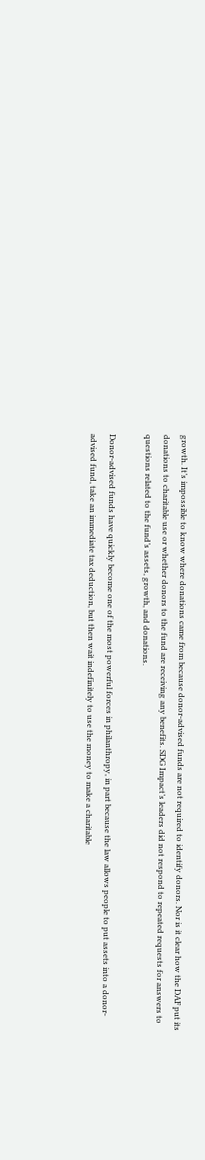growth. It’s impossible to know where donations came from because donor-advised funds are not required to identify donors. Nor is it clear how the DAF put its donations to charitable use or whether donors to the fund are receiving any benefits. SDG Impact’s leaders did not respond to repeated requests for answers to questions related to the fund’s assets, growth, and donations.

Donor-advised funds have quickly become one of the most powerful forces in philanthropy, in part because the law allows people to put assets into a donor-advised fund, take an immediate tax deduction, but then wait indefinitely to use the money to make a charitable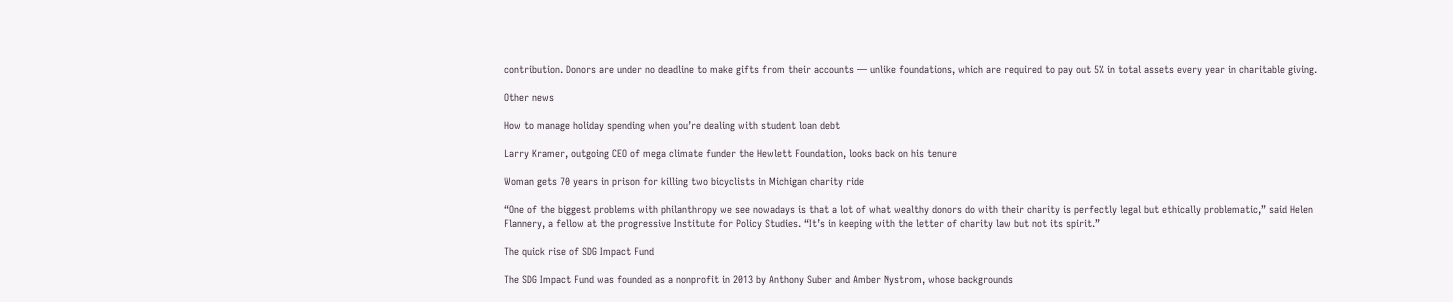contribution. Donors are under no deadline to make gifts from their accounts — unlike foundations, which are required to pay out 5% in total assets every year in charitable giving.

Other news

How to manage holiday spending when you’re dealing with student loan debt

Larry Kramer, outgoing CEO of mega climate funder the Hewlett Foundation, looks back on his tenure

Woman gets 70 years in prison for killing two bicyclists in Michigan charity ride

“One of the biggest problems with philanthropy we see nowadays is that a lot of what wealthy donors do with their charity is perfectly legal but ethically problematic,” said Helen Flannery, a fellow at the progressive Institute for Policy Studies. “It’s in keeping with the letter of charity law but not its spirit.”

The quick rise of SDG Impact Fund

The SDG Impact Fund was founded as a nonprofit in 2013 by Anthony Suber and Amber Nystrom, whose backgrounds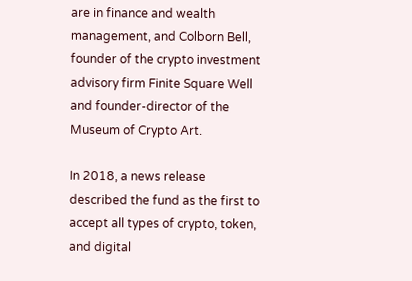are in finance and wealth management, and Colborn Bell, founder of the crypto investment advisory firm Finite Square Well and founder-director of the Museum of Crypto Art.

In 2018, a news release described the fund as the first to accept all types of crypto, token, and digital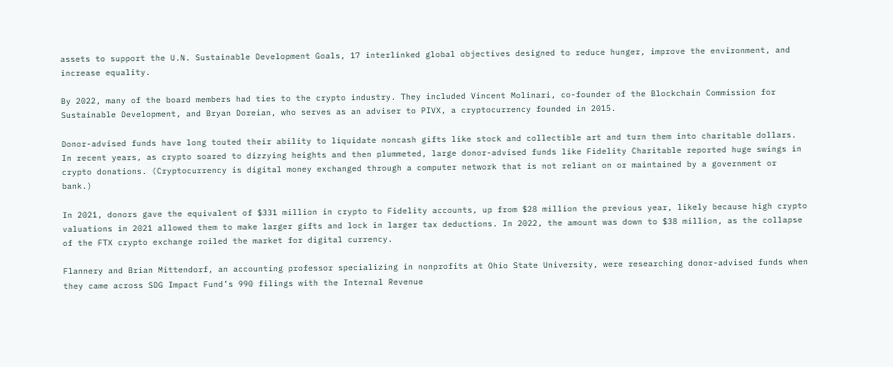assets to support the U.N. Sustainable Development Goals, 17 interlinked global objectives designed to reduce hunger, improve the environment, and increase equality.

By 2022, many of the board members had ties to the crypto industry. They included Vincent Molinari, co-founder of the Blockchain Commission for Sustainable Development, and Bryan Doreian, who serves as an adviser to PIVX, a cryptocurrency founded in 2015.

Donor-advised funds have long touted their ability to liquidate noncash gifts like stock and collectible art and turn them into charitable dollars. In recent years, as crypto soared to dizzying heights and then plummeted, large donor-advised funds like Fidelity Charitable reported huge swings in crypto donations. (Cryptocurrency is digital money exchanged through a computer network that is not reliant on or maintained by a government or bank.)

In 2021, donors gave the equivalent of $331 million in crypto to Fidelity accounts, up from $28 million the previous year, likely because high crypto valuations in 2021 allowed them to make larger gifts and lock in larger tax deductions. In 2022, the amount was down to $38 million, as the collapse of the FTX crypto exchange roiled the market for digital currency.

Flannery and Brian Mittendorf, an accounting professor specializing in nonprofits at Ohio State University, were researching donor-advised funds when they came across SDG Impact Fund’s 990 filings with the Internal Revenue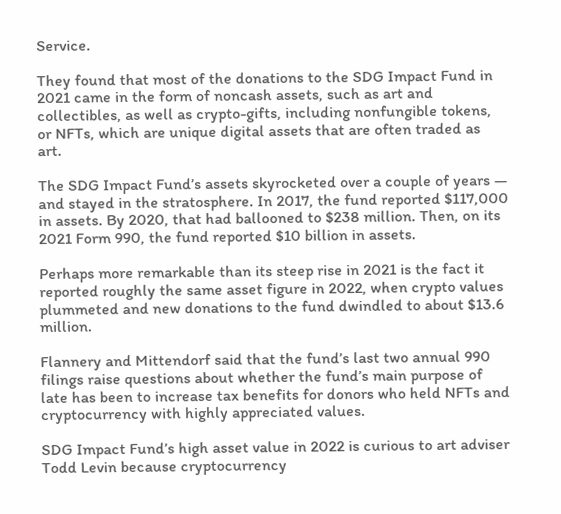Service.

They found that most of the donations to the SDG Impact Fund in 2021 came in the form of noncash assets, such as art and collectibles, as well as crypto-gifts, including nonfungible tokens, or NFTs, which are unique digital assets that are often traded as art.

The SDG Impact Fund’s assets skyrocketed over a couple of years — and stayed in the stratosphere. In 2017, the fund reported $117,000 in assets. By 2020, that had ballooned to $238 million. Then, on its 2021 Form 990, the fund reported $10 billion in assets.

Perhaps more remarkable than its steep rise in 2021 is the fact it reported roughly the same asset figure in 2022, when crypto values plummeted and new donations to the fund dwindled to about $13.6 million.

Flannery and Mittendorf said that the fund’s last two annual 990 filings raise questions about whether the fund’s main purpose of late has been to increase tax benefits for donors who held NFTs and cryptocurrency with highly appreciated values.

SDG Impact Fund’s high asset value in 2022 is curious to art adviser Todd Levin because cryptocurrency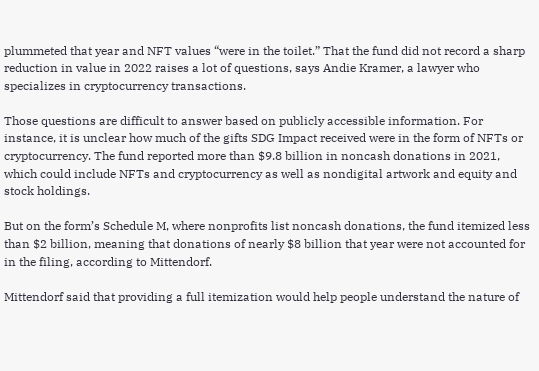plummeted that year and NFT values “were in the toilet.” That the fund did not record a sharp reduction in value in 2022 raises a lot of questions, says Andie Kramer, a lawyer who specializes in cryptocurrency transactions.

Those questions are difficult to answer based on publicly accessible information. For instance, it is unclear how much of the gifts SDG Impact received were in the form of NFTs or cryptocurrency. The fund reported more than $9.8 billion in noncash donations in 2021, which could include NFTs and cryptocurrency as well as nondigital artwork and equity and stock holdings.

But on the form’s Schedule M, where nonprofits list noncash donations, the fund itemized less than $2 billion, meaning that donations of nearly $8 billion that year were not accounted for in the filing, according to Mittendorf.

Mittendorf said that providing a full itemization would help people understand the nature of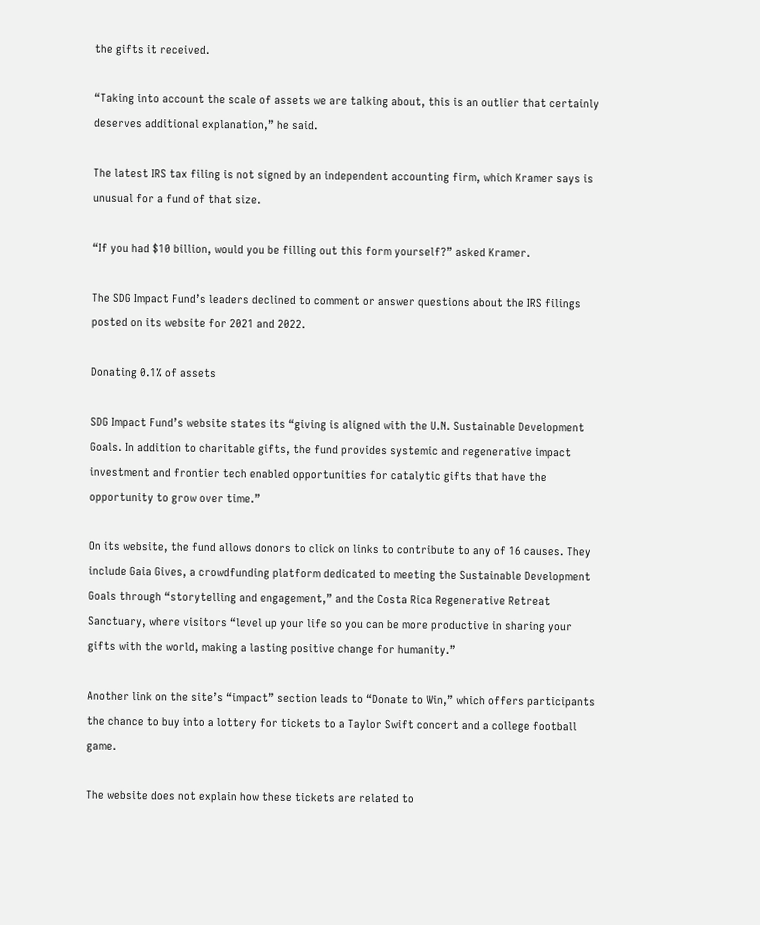the gifts it received.

“Taking into account the scale of assets we are talking about, this is an outlier that certainly deserves additional explanation,” he said.

The latest IRS tax filing is not signed by an independent accounting firm, which Kramer says is unusual for a fund of that size.

“If you had $10 billion, would you be filling out this form yourself?” asked Kramer.

The SDG Impact Fund’s leaders declined to comment or answer questions about the IRS filings posted on its website for 2021 and 2022.

Donating 0.1% of assets

SDG Impact Fund’s website states its “giving is aligned with the U.N. Sustainable Development Goals. In addition to charitable gifts, the fund provides systemic and regenerative impact investment and frontier tech enabled opportunities for catalytic gifts that have the opportunity to grow over time.”

On its website, the fund allows donors to click on links to contribute to any of 16 causes. They include Gaia Gives, a crowdfunding platform dedicated to meeting the Sustainable Development Goals through “storytelling and engagement,” and the Costa Rica Regenerative Retreat Sanctuary, where visitors “level up your life so you can be more productive in sharing your gifts with the world, making a lasting positive change for humanity.”

Another link on the site’s “impact” section leads to “Donate to Win,” which offers participants the chance to buy into a lottery for tickets to a Taylor Swift concert and a college football game.

The website does not explain how these tickets are related to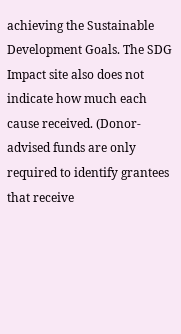achieving the Sustainable Development Goals. The SDG Impact site also does not indicate how much each cause received. (Donor-advised funds are only required to identify grantees that receive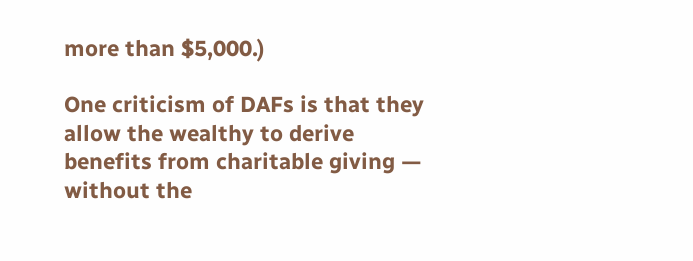more than $5,000.)

One criticism of DAFs is that they allow the wealthy to derive benefits from charitable giving — without the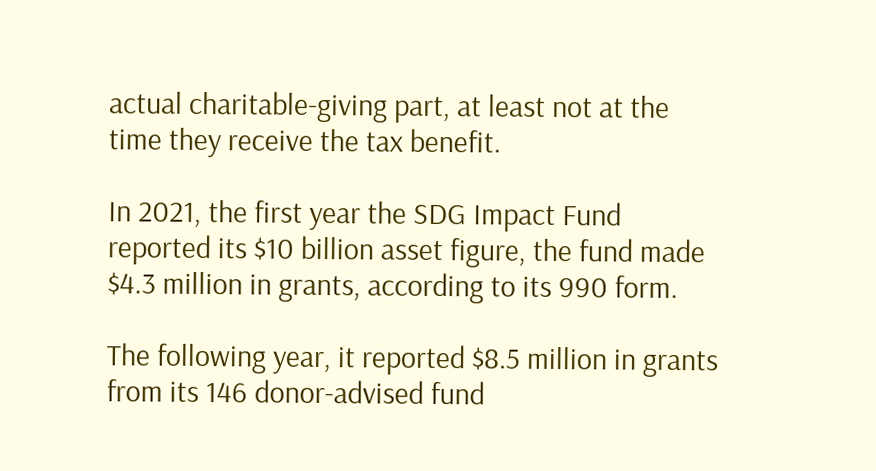actual charitable-giving part, at least not at the time they receive the tax benefit.

In 2021, the first year the SDG Impact Fund reported its $10 billion asset figure, the fund made $4.3 million in grants, according to its 990 form.

The following year, it reported $8.5 million in grants from its 146 donor-advised fund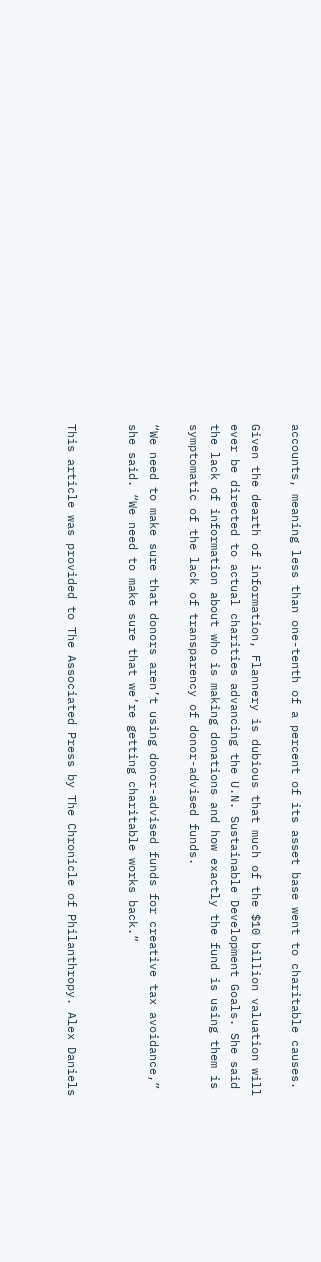accounts, meaning less than one-tenth of a percent of its asset base went to charitable causes.

Given the dearth of information, Flannery is dubious that much of the $10 billion valuation will ever be directed to actual charities advancing the U.N. Sustainable Development Goals. She said the lack of information about who is making donations and how exactly the fund is using them is symptomatic of the lack of transparency of donor-advised funds.

“We need to make sure that donors aren’t using donor-advised funds for creative tax avoidance,” she said. “We need to make sure that we’re getting charitable works back.”


This article was provided to The Associated Press by The Chronicle of Philanthropy. Alex Daniels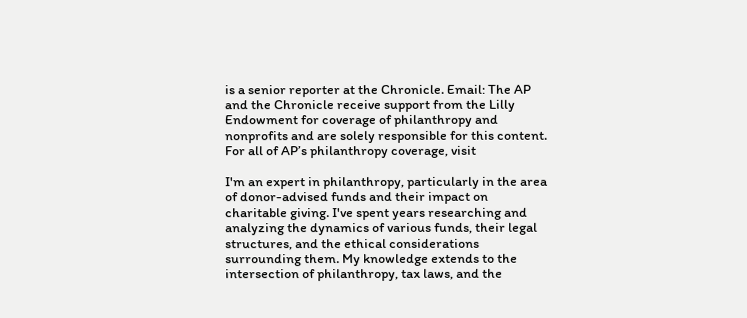is a senior reporter at the Chronicle. Email: The AP and the Chronicle receive support from the Lilly Endowment for coverage of philanthropy and nonprofits and are solely responsible for this content. For all of AP’s philanthropy coverage, visit

I'm an expert in philanthropy, particularly in the area of donor-advised funds and their impact on charitable giving. I've spent years researching and analyzing the dynamics of various funds, their legal structures, and the ethical considerations surrounding them. My knowledge extends to the intersection of philanthropy, tax laws, and the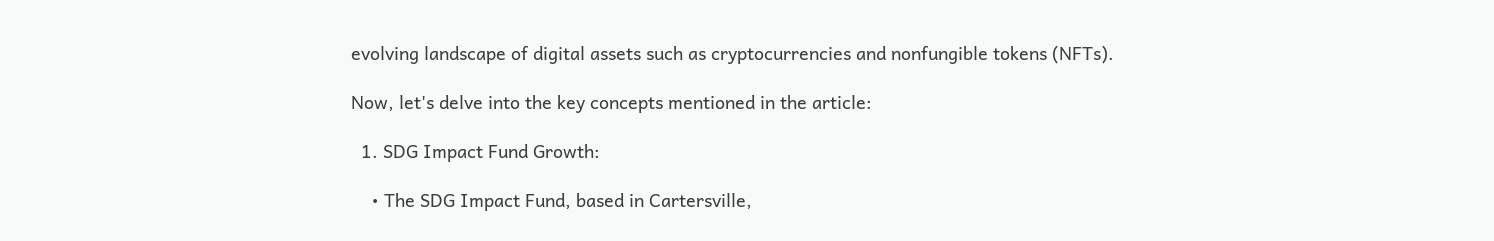evolving landscape of digital assets such as cryptocurrencies and nonfungible tokens (NFTs).

Now, let's delve into the key concepts mentioned in the article:

  1. SDG Impact Fund Growth:

    • The SDG Impact Fund, based in Cartersville,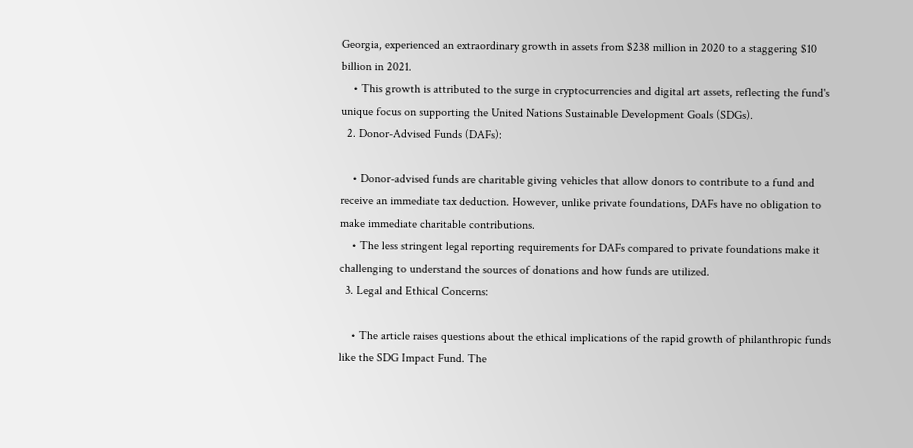Georgia, experienced an extraordinary growth in assets from $238 million in 2020 to a staggering $10 billion in 2021.
    • This growth is attributed to the surge in cryptocurrencies and digital art assets, reflecting the fund's unique focus on supporting the United Nations Sustainable Development Goals (SDGs).
  2. Donor-Advised Funds (DAFs):

    • Donor-advised funds are charitable giving vehicles that allow donors to contribute to a fund and receive an immediate tax deduction. However, unlike private foundations, DAFs have no obligation to make immediate charitable contributions.
    • The less stringent legal reporting requirements for DAFs compared to private foundations make it challenging to understand the sources of donations and how funds are utilized.
  3. Legal and Ethical Concerns:

    • The article raises questions about the ethical implications of the rapid growth of philanthropic funds like the SDG Impact Fund. The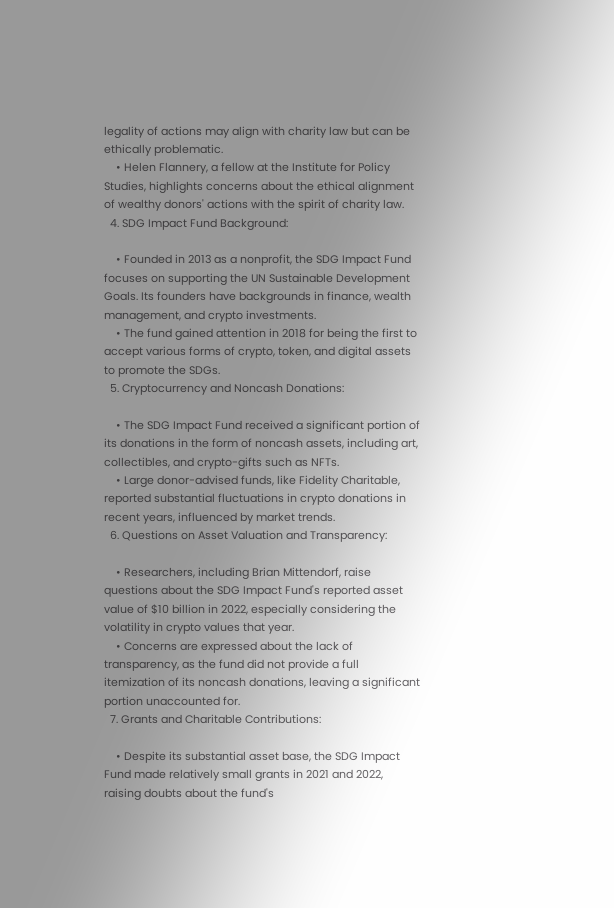legality of actions may align with charity law but can be ethically problematic.
    • Helen Flannery, a fellow at the Institute for Policy Studies, highlights concerns about the ethical alignment of wealthy donors' actions with the spirit of charity law.
  4. SDG Impact Fund Background:

    • Founded in 2013 as a nonprofit, the SDG Impact Fund focuses on supporting the UN Sustainable Development Goals. Its founders have backgrounds in finance, wealth management, and crypto investments.
    • The fund gained attention in 2018 for being the first to accept various forms of crypto, token, and digital assets to promote the SDGs.
  5. Cryptocurrency and Noncash Donations:

    • The SDG Impact Fund received a significant portion of its donations in the form of noncash assets, including art, collectibles, and crypto-gifts such as NFTs.
    • Large donor-advised funds, like Fidelity Charitable, reported substantial fluctuations in crypto donations in recent years, influenced by market trends.
  6. Questions on Asset Valuation and Transparency:

    • Researchers, including Brian Mittendorf, raise questions about the SDG Impact Fund's reported asset value of $10 billion in 2022, especially considering the volatility in crypto values that year.
    • Concerns are expressed about the lack of transparency, as the fund did not provide a full itemization of its noncash donations, leaving a significant portion unaccounted for.
  7. Grants and Charitable Contributions:

    • Despite its substantial asset base, the SDG Impact Fund made relatively small grants in 2021 and 2022, raising doubts about the fund's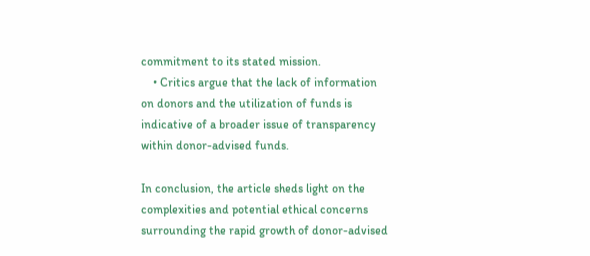commitment to its stated mission.
    • Critics argue that the lack of information on donors and the utilization of funds is indicative of a broader issue of transparency within donor-advised funds.

In conclusion, the article sheds light on the complexities and potential ethical concerns surrounding the rapid growth of donor-advised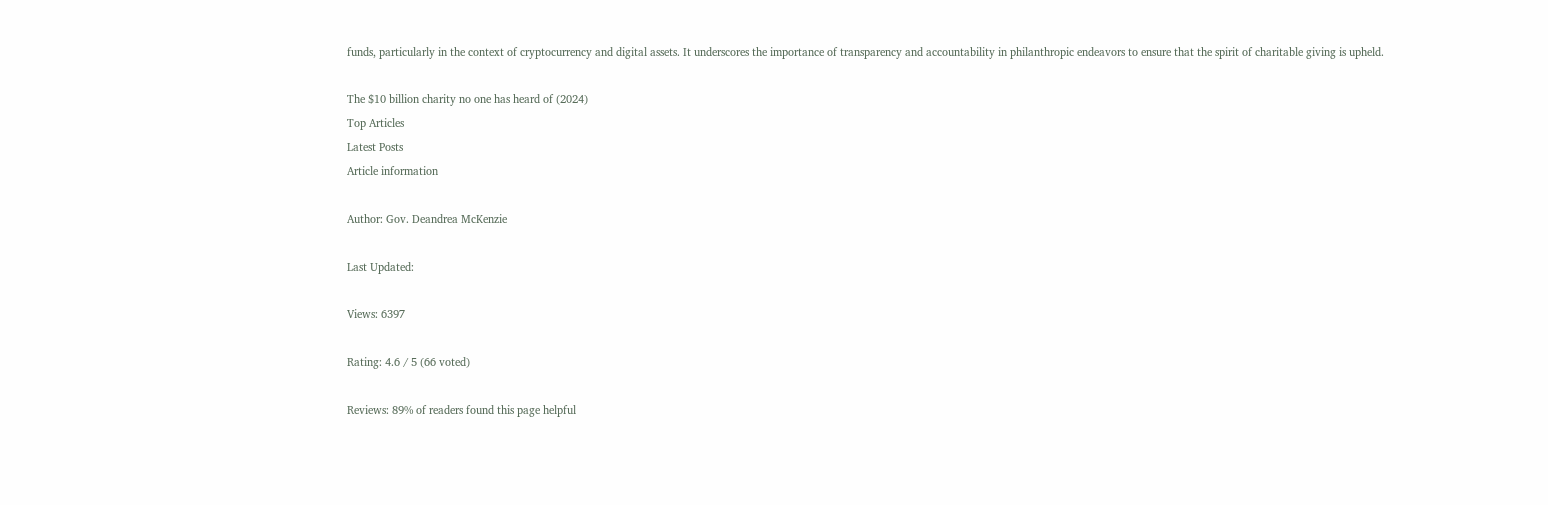funds, particularly in the context of cryptocurrency and digital assets. It underscores the importance of transparency and accountability in philanthropic endeavors to ensure that the spirit of charitable giving is upheld.

The $10 billion charity no one has heard of (2024)
Top Articles
Latest Posts
Article information

Author: Gov. Deandrea McKenzie

Last Updated:

Views: 6397

Rating: 4.6 / 5 (66 voted)

Reviews: 89% of readers found this page helpful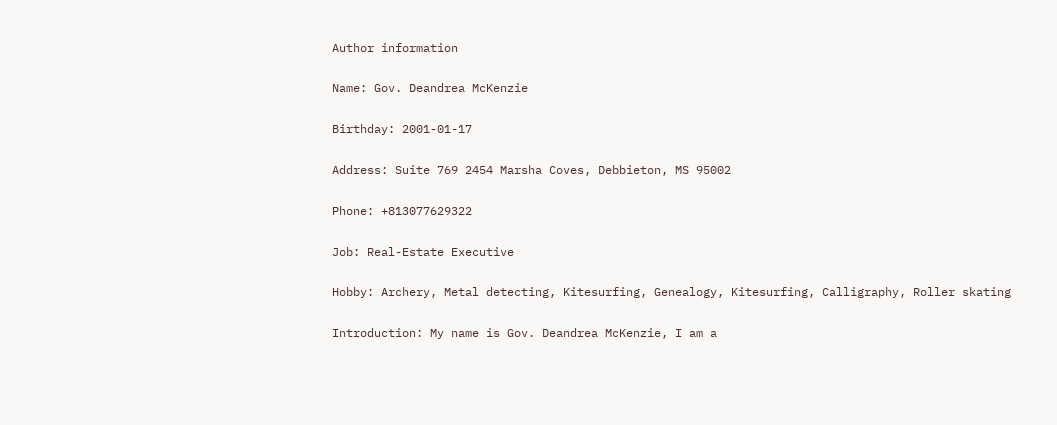Author information

Name: Gov. Deandrea McKenzie

Birthday: 2001-01-17

Address: Suite 769 2454 Marsha Coves, Debbieton, MS 95002

Phone: +813077629322

Job: Real-Estate Executive

Hobby: Archery, Metal detecting, Kitesurfing, Genealogy, Kitesurfing, Calligraphy, Roller skating

Introduction: My name is Gov. Deandrea McKenzie, I am a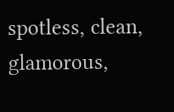spotless, clean, glamorous,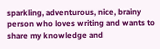sparkling, adventurous, nice, brainy person who loves writing and wants to share my knowledge and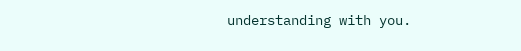understanding with you.